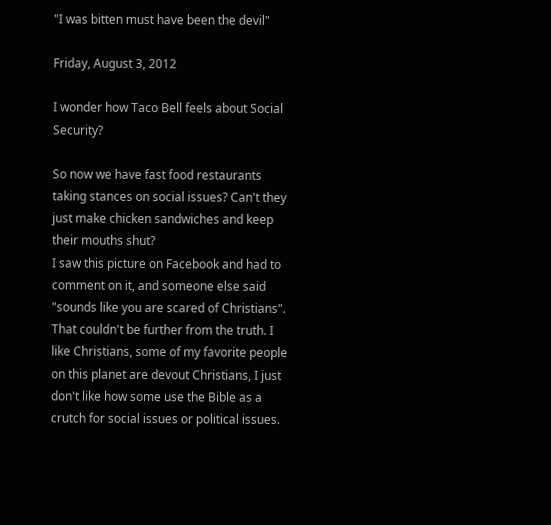"I was bitten must have been the devil"

Friday, August 3, 2012

I wonder how Taco Bell feels about Social Security?

So now we have fast food restaurants taking stances on social issues? Can't they just make chicken sandwiches and keep their mouths shut?
I saw this picture on Facebook and had to comment on it, and someone else said "sounds like you are scared of Christians".
That couldn't be further from the truth. I like Christians, some of my favorite people on this planet are devout Christians, I just don't like how some use the Bible as a crutch for social issues or political issues.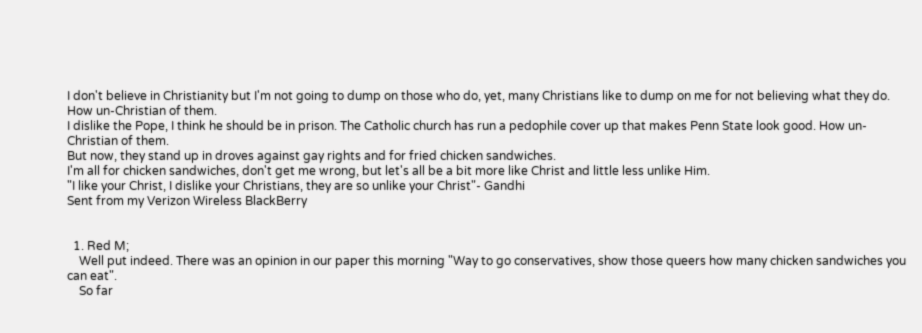I don't believe in Christianity but I'm not going to dump on those who do, yet, many Christians like to dump on me for not believing what they do. How un-Christian of them.
I dislike the Pope, I think he should be in prison. The Catholic church has run a pedophile cover up that makes Penn State look good. How un-Christian of them.
But now, they stand up in droves against gay rights and for fried chicken sandwiches.
I'm all for chicken sandwiches, don't get me wrong, but let's all be a bit more like Christ and little less unlike Him.
"I like your Christ, I dislike your Christians, they are so unlike your Christ"- Gandhi
Sent from my Verizon Wireless BlackBerry


  1. Red M;
    Well put indeed. There was an opinion in our paper this morning "Way to go conservatives, show those queers how many chicken sandwiches you can eat".
    So far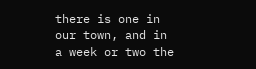there is one in our town, and in a week or two the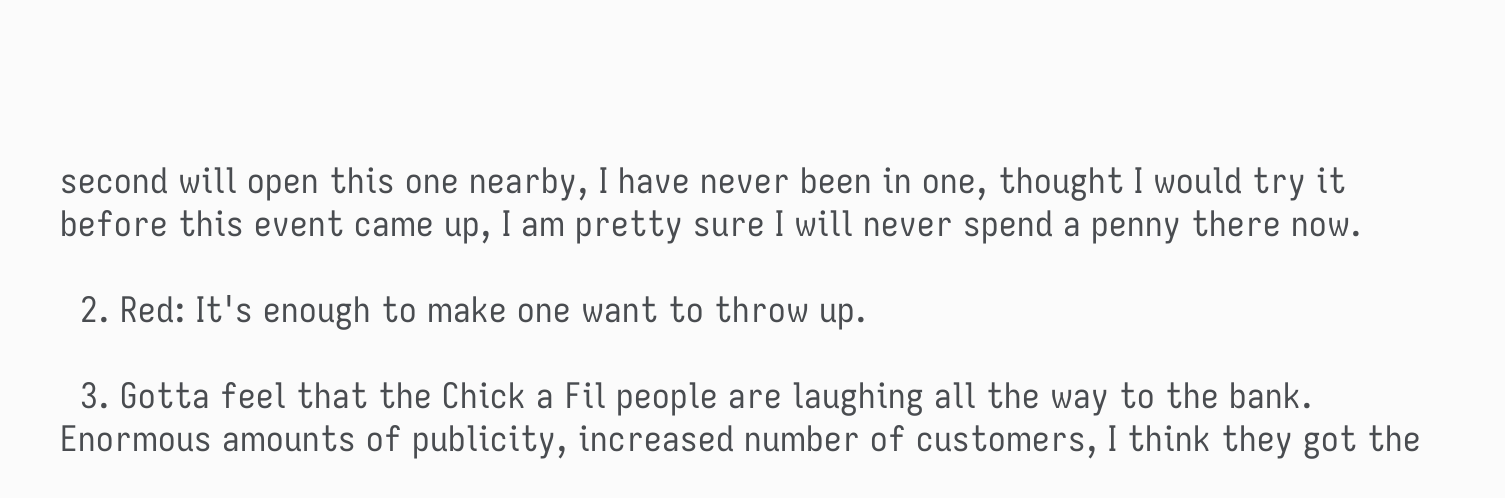second will open this one nearby, I have never been in one, thought I would try it before this event came up, I am pretty sure I will never spend a penny there now.

  2. Red: It's enough to make one want to throw up.

  3. Gotta feel that the Chick a Fil people are laughing all the way to the bank. Enormous amounts of publicity, increased number of customers, I think they got the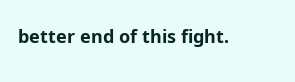better end of this fight.